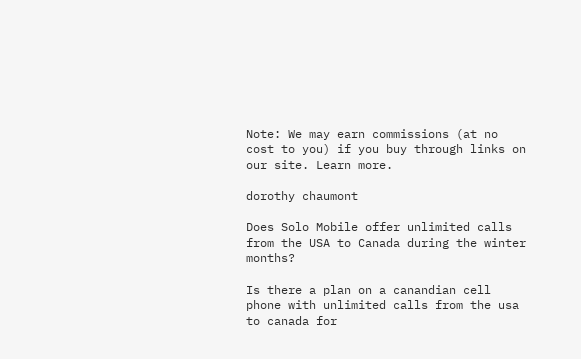Note: We may earn commissions (at no cost to you) if you buy through links on our site. Learn more.

dorothy chaumont

Does Solo Mobile offer unlimited calls from the USA to Canada during the winter months?

Is there a plan on a canandian cell phone with unlimited calls from the usa to canada for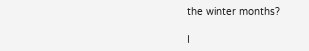the winter months?

I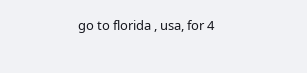go to florida , usa, for 4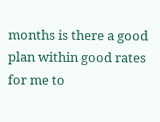months is there a good plan within good rates for me to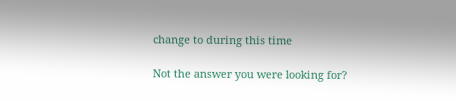change to during this time

Not the answer you were looking for?